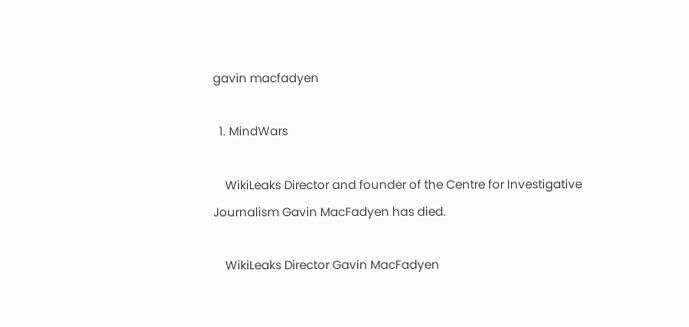gavin macfadyen

  1. MindWars

    WikiLeaks Director and founder of the Centre for Investigative Journalism Gavin MacFadyen has died.

    WikiLeaks Director Gavin MacFadyen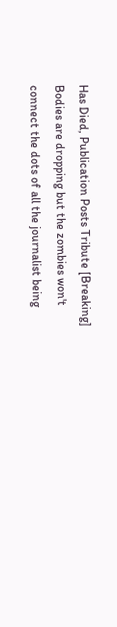Has Died, Publication Posts Tribute [Breaking] Bodies are dropping but the zombies won't connect the dots of all the journalist being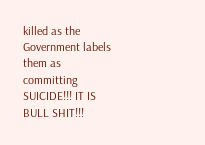killed as the Government labels them as committing SUICIDE!!! IT IS BULL SHIT!!!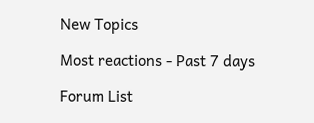New Topics

Most reactions - Past 7 days

Forum List